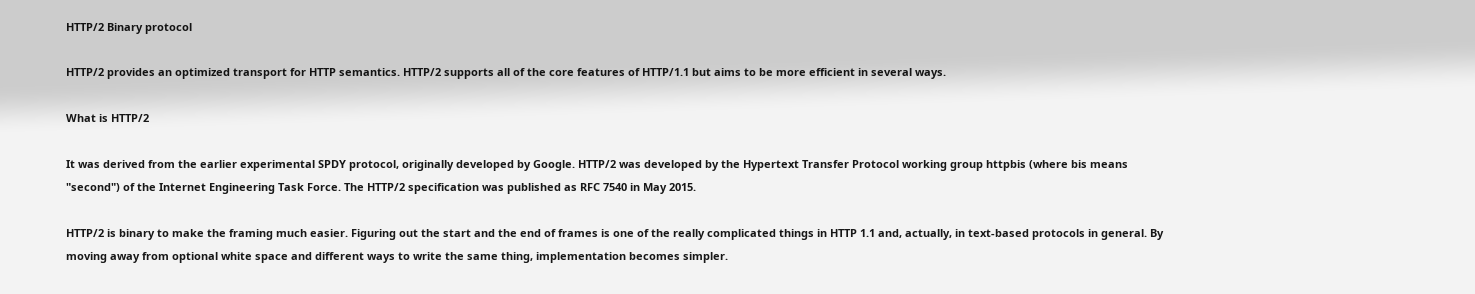HTTP/2 Binary protocol

HTTP/2 provides an optimized transport for HTTP semantics. HTTP/2 supports all of the core features of HTTP/1.1 but aims to be more efficient in several ways.

What is HTTP/2

It was derived from the earlier experimental SPDY protocol, originally developed by Google. HTTP/2 was developed by the Hypertext Transfer Protocol working group httpbis (where bis means "second") of the Internet Engineering Task Force. The HTTP/2 specification was published as RFC 7540 in May 2015.

HTTP/2 is binary to make the framing much easier. Figuring out the start and the end of frames is one of the really complicated things in HTTP 1.1 and, actually, in text-based protocols in general. By moving away from optional white space and different ways to write the same thing, implementation becomes simpler.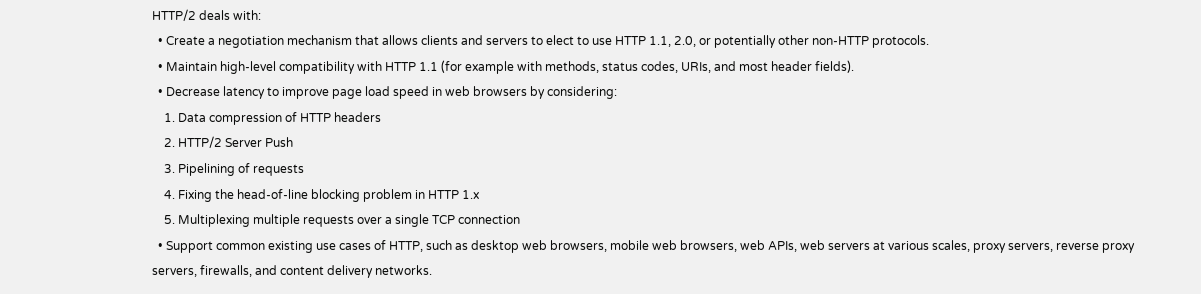HTTP/2 deals with:
  • Create a negotiation mechanism that allows clients and servers to elect to use HTTP 1.1, 2.0, or potentially other non-HTTP protocols.
  • Maintain high-level compatibility with HTTP 1.1 (for example with methods, status codes, URIs, and most header fields).
  • Decrease latency to improve page load speed in web browsers by considering:
    1. Data compression of HTTP headers
    2. HTTP/2 Server Push
    3. Pipelining of requests
    4. Fixing the head-of-line blocking problem in HTTP 1.x
    5. Multiplexing multiple requests over a single TCP connection
  • Support common existing use cases of HTTP, such as desktop web browsers, mobile web browsers, web APIs, web servers at various scales, proxy servers, reverse proxy servers, firewalls, and content delivery networks.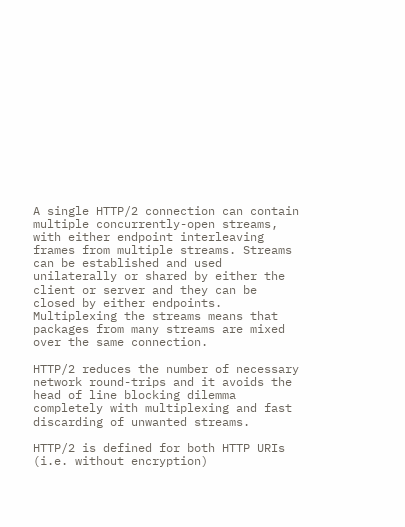A single HTTP/2 connection can contain multiple concurrently-open streams, with either endpoint interleaving frames from multiple streams. Streams can be established and used unilaterally or shared by either the client or server and they can be closed by either endpoints. Multiplexing the streams means that packages from many streams are mixed over the same connection.

HTTP/2 reduces the number of necessary network round-trips and it avoids the head of line blocking dilemma completely with multiplexing and fast discarding of unwanted streams.

HTTP/2 is defined for both HTTP URIs (i.e. without encryption)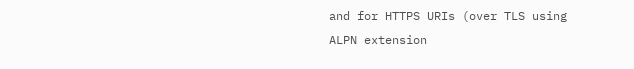and for HTTPS URIs (over TLS using ALPN extension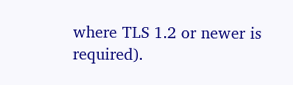where TLS 1.2 or newer is required).